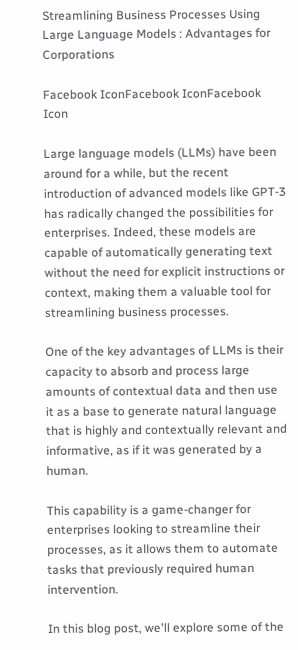Streamlining Business Processes Using Large Language Models : Advantages for Corporations

Facebook IconFacebook IconFacebook Icon

Large language models (LLMs) have been around for a while, but the recent introduction of advanced models like GPT-3 has radically changed the possibilities for enterprises. Indeed, these models are capable of automatically generating text without the need for explicit instructions or context, making them a valuable tool for streamlining business processes.

One of the key advantages of LLMs is their capacity to absorb and process large amounts of contextual data and then use it as a base to generate natural language that is highly and contextually relevant and informative, as if it was generated by a human.

This capability is a game-changer for enterprises looking to streamline their processes, as it allows them to automate tasks that previously required human intervention.

In this blog post, we'll explore some of the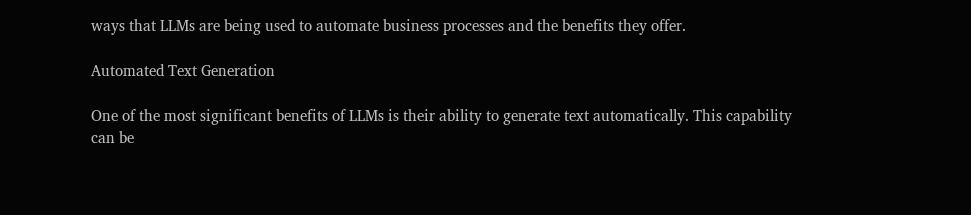ways that LLMs are being used to automate business processes and the benefits they offer.

Automated Text Generation

One of the most significant benefits of LLMs is their ability to generate text automatically. This capability can be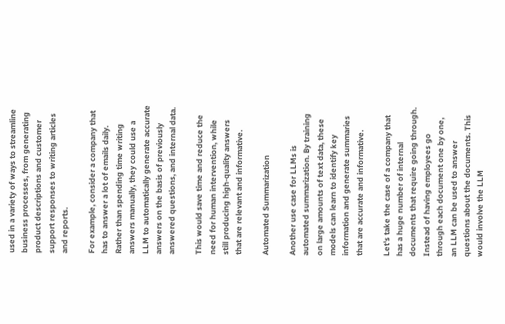used in a variety of ways to streamline business processes, from generating product descriptions and customer support responses to writing articles and reports.

For example, consider a company that has to answer a lot of emails daily. Rather than spending time writing answers manually, they could use a LLM to automatically generate accurate answers on the basis of previously answered questions, and internal data.

This would save time and reduce the need for human intervention, while still producing high-quality answers that are relevant and informative.

Automated Summarization

Another use case for LLMs is automated summarization. By training on large amounts of text data, these models can learn to identify key information and generate summaries that are accurate and informative.

Let's take the case of a company that has a huge number of internal documents that require going through. Instead of having employees go through each document one by one, an LLM can be used to answer questions about the documents. This would involve the LLM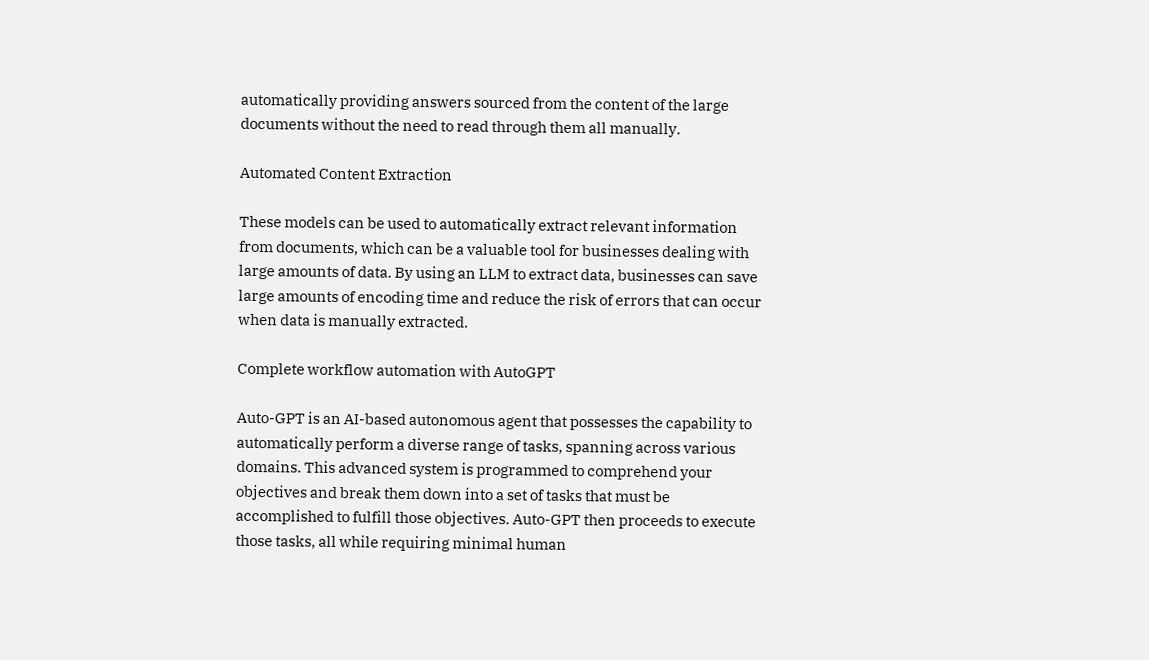automatically providing answers sourced from the content of the large documents without the need to read through them all manually.

Automated Content Extraction

These models can be used to automatically extract relevant information from documents, which can be a valuable tool for businesses dealing with large amounts of data. By using an LLM to extract data, businesses can save large amounts of encoding time and reduce the risk of errors that can occur when data is manually extracted.

Complete workflow automation with AutoGPT

Auto-GPT is an AI-based autonomous agent that possesses the capability to automatically perform a diverse range of tasks, spanning across various domains. This advanced system is programmed to comprehend your objectives and break them down into a set of tasks that must be accomplished to fulfill those objectives. Auto-GPT then proceeds to execute those tasks, all while requiring minimal human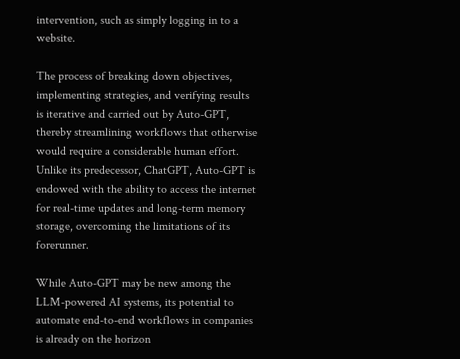intervention, such as simply logging in to a website.

The process of breaking down objectives, implementing strategies, and verifying results is iterative and carried out by Auto-GPT, thereby streamlining workflows that otherwise would require a considerable human effort. Unlike its predecessor, ChatGPT, Auto-GPT is endowed with the ability to access the internet for real-time updates and long-term memory storage, overcoming the limitations of its forerunner.

While Auto-GPT may be new among the LLM-powered AI systems, its potential to automate end-to-end workflows in companies is already on the horizon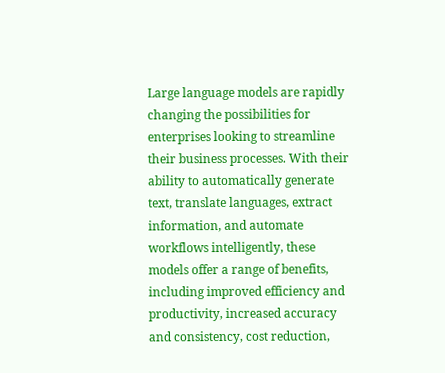Large language models are rapidly changing the possibilities for enterprises looking to streamline their business processes. With their ability to automatically generate text, translate languages, extract information, and automate workflows intelligently, these models offer a range of benefits, including improved efficiency and productivity, increased accuracy and consistency, cost reduction,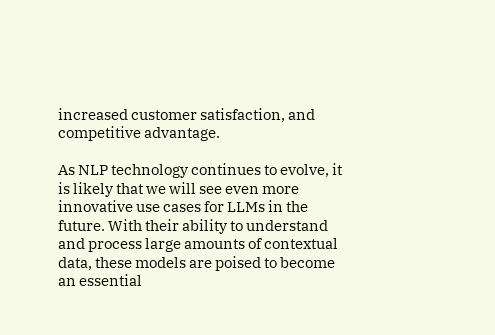increased customer satisfaction, and competitive advantage.

As NLP technology continues to evolve, it is likely that we will see even more innovative use cases for LLMs in the future. With their ability to understand and process large amounts of contextual data, these models are poised to become an essential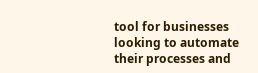tool for businesses looking to automate their processes and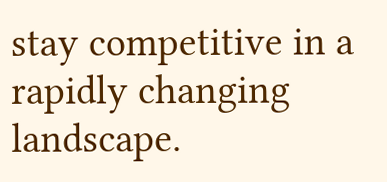stay competitive in a rapidly changing landscape.